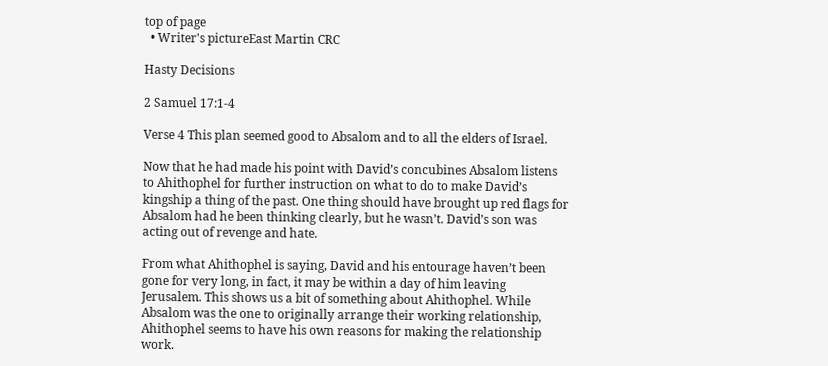top of page
  • Writer's pictureEast Martin CRC

Hasty Decisions

2 Samuel 17:1-4

Verse 4 This plan seemed good to Absalom and to all the elders of Israel.

Now that he had made his point with David’s concubines Absalom listens to Ahithophel for further instruction on what to do to make David’s kingship a thing of the past. One thing should have brought up red flags for Absalom had he been thinking clearly, but he wasn’t. David’s son was acting out of revenge and hate.

From what Ahithophel is saying, David and his entourage haven’t been gone for very long, in fact, it may be within a day of him leaving Jerusalem. This shows us a bit of something about Ahithophel. While Absalom was the one to originally arrange their working relationship, Ahithophel seems to have his own reasons for making the relationship work.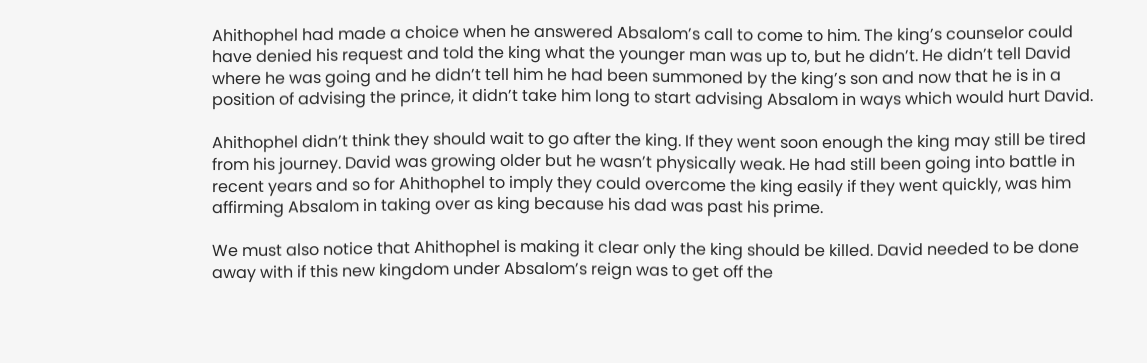Ahithophel had made a choice when he answered Absalom’s call to come to him. The king’s counselor could have denied his request and told the king what the younger man was up to, but he didn’t. He didn’t tell David where he was going and he didn’t tell him he had been summoned by the king’s son and now that he is in a position of advising the prince, it didn’t take him long to start advising Absalom in ways which would hurt David.

Ahithophel didn’t think they should wait to go after the king. If they went soon enough the king may still be tired from his journey. David was growing older but he wasn’t physically weak. He had still been going into battle in recent years and so for Ahithophel to imply they could overcome the king easily if they went quickly, was him affirming Absalom in taking over as king because his dad was past his prime.

We must also notice that Ahithophel is making it clear only the king should be killed. David needed to be done away with if this new kingdom under Absalom’s reign was to get off the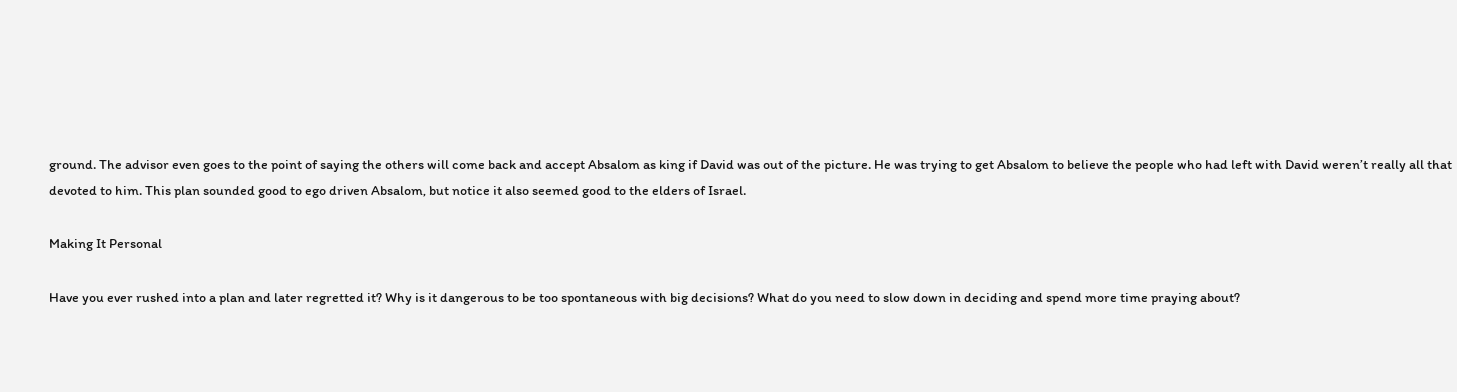ground. The advisor even goes to the point of saying the others will come back and accept Absalom as king if David was out of the picture. He was trying to get Absalom to believe the people who had left with David weren’t really all that devoted to him. This plan sounded good to ego driven Absalom, but notice it also seemed good to the elders of Israel.

Making It Personal

Have you ever rushed into a plan and later regretted it? Why is it dangerous to be too spontaneous with big decisions? What do you need to slow down in deciding and spend more time praying about?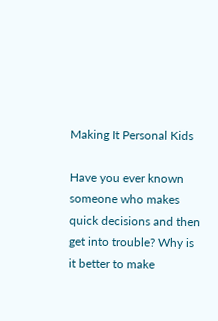Making It Personal Kids

Have you ever known someone who makes quick decisions and then get into trouble? Why is it better to make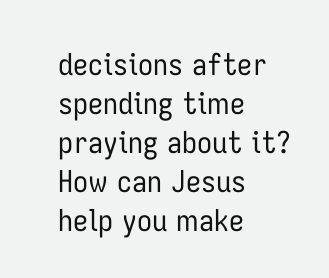decisions after spending time praying about it? How can Jesus help you make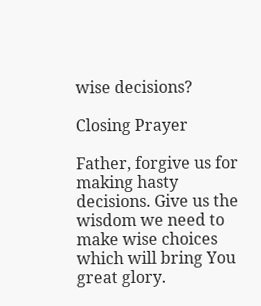wise decisions?

Closing Prayer

Father, forgive us for making hasty decisions. Give us the wisdom we need to make wise choices which will bring You great glory.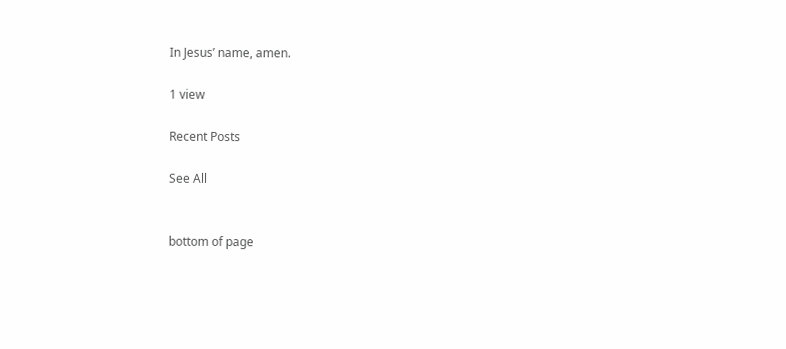In Jesus’ name, amen.

1 view

Recent Posts

See All


bottom of page